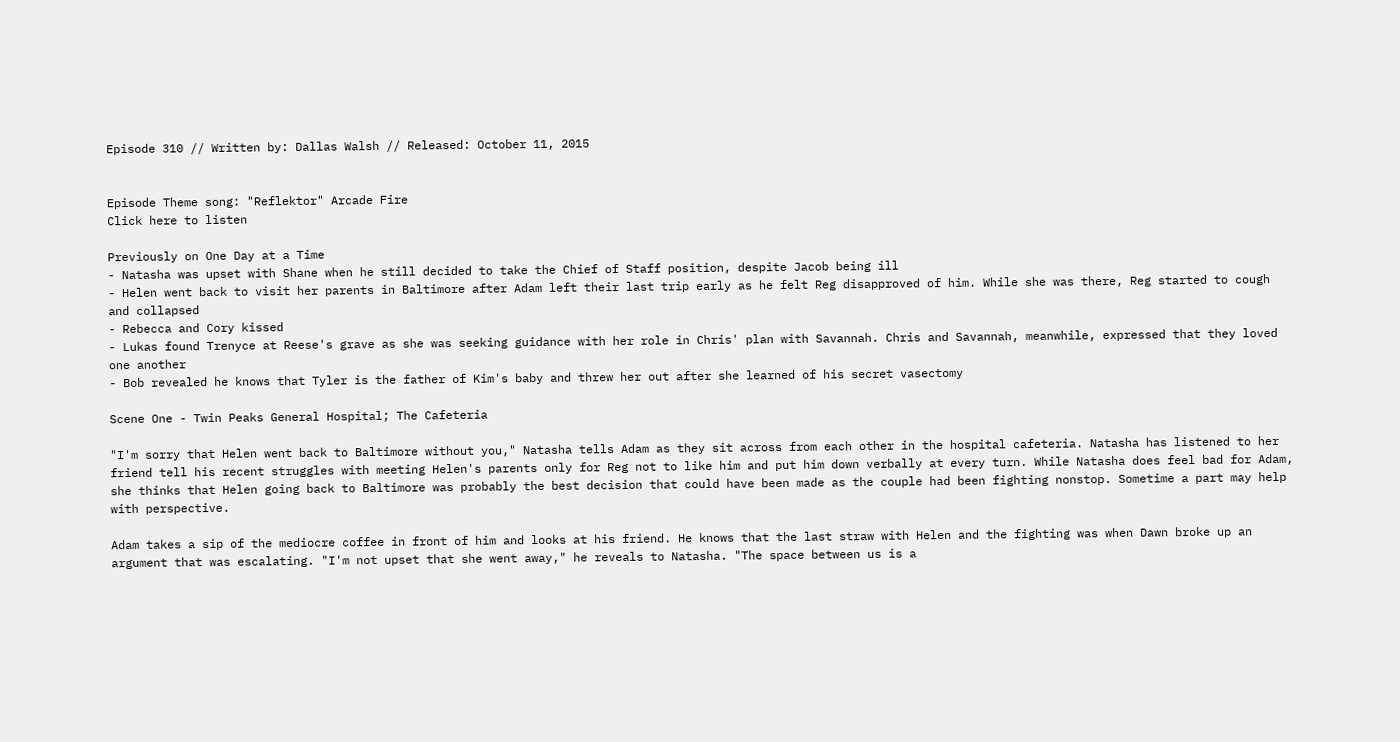Episode 310 // Written by: Dallas Walsh // Released: October 11, 2015


Episode Theme song: "Reflektor" Arcade Fire
Click here to listen

Previously on One Day at a Time
- Natasha was upset with Shane when he still decided to take the Chief of Staff position, despite Jacob being ill
- Helen went back to visit her parents in Baltimore after Adam left their last trip early as he felt Reg disapproved of him. While she was there, Reg started to cough and collapsed
- Rebecca and Cory kissed
- Lukas found Trenyce at Reese's grave as she was seeking guidance with her role in Chris' plan with Savannah. Chris and Savannah, meanwhile, expressed that they loved one another
- Bob revealed he knows that Tyler is the father of Kim's baby and threw her out after she learned of his secret vasectomy

Scene One - Twin Peaks General Hospital; The Cafeteria

"I'm sorry that Helen went back to Baltimore without you," Natasha tells Adam as they sit across from each other in the hospital cafeteria. Natasha has listened to her friend tell his recent struggles with meeting Helen's parents only for Reg not to like him and put him down verbally at every turn. While Natasha does feel bad for Adam, she thinks that Helen going back to Baltimore was probably the best decision that could have been made as the couple had been fighting nonstop. Sometime a part may help with perspective.

Adam takes a sip of the mediocre coffee in front of him and looks at his friend. He knows that the last straw with Helen and the fighting was when Dawn broke up an argument that was escalating. "I'm not upset that she went away," he reveals to Natasha. "The space between us is a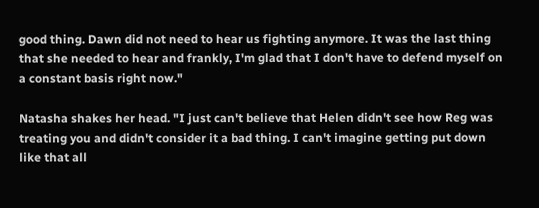good thing. Dawn did not need to hear us fighting anymore. It was the last thing that she needed to hear and frankly, I'm glad that I don't have to defend myself on a constant basis right now."

Natasha shakes her head. "I just can't believe that Helen didn't see how Reg was treating you and didn't consider it a bad thing. I can't imagine getting put down like that all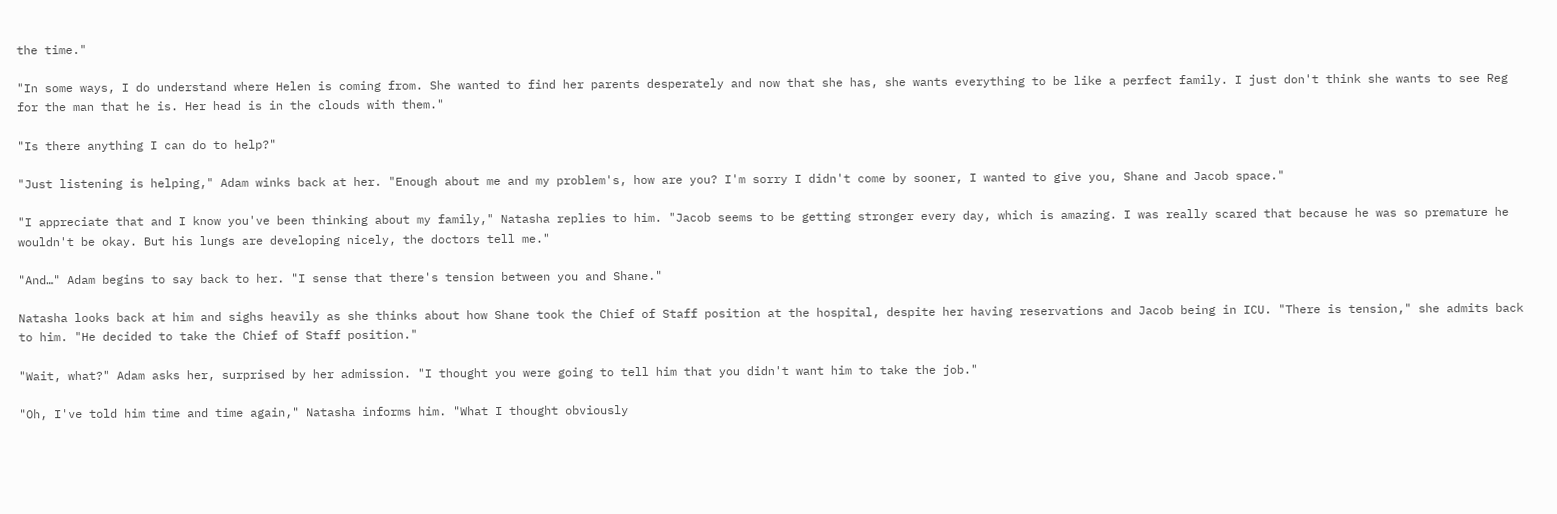the time."

"In some ways, I do understand where Helen is coming from. She wanted to find her parents desperately and now that she has, she wants everything to be like a perfect family. I just don't think she wants to see Reg for the man that he is. Her head is in the clouds with them."

"Is there anything I can do to help?"

"Just listening is helping," Adam winks back at her. "Enough about me and my problem's, how are you? I'm sorry I didn't come by sooner, I wanted to give you, Shane and Jacob space."

"I appreciate that and I know you've been thinking about my family," Natasha replies to him. "Jacob seems to be getting stronger every day, which is amazing. I was really scared that because he was so premature he wouldn't be okay. But his lungs are developing nicely, the doctors tell me."

"And…" Adam begins to say back to her. "I sense that there's tension between you and Shane."

Natasha looks back at him and sighs heavily as she thinks about how Shane took the Chief of Staff position at the hospital, despite her having reservations and Jacob being in ICU. "There is tension," she admits back to him. "He decided to take the Chief of Staff position."

"Wait, what?" Adam asks her, surprised by her admission. "I thought you were going to tell him that you didn't want him to take the job."

"Oh, I've told him time and time again," Natasha informs him. "What I thought obviously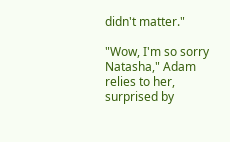didn't matter."

"Wow, I'm so sorry Natasha," Adam relies to her, surprised by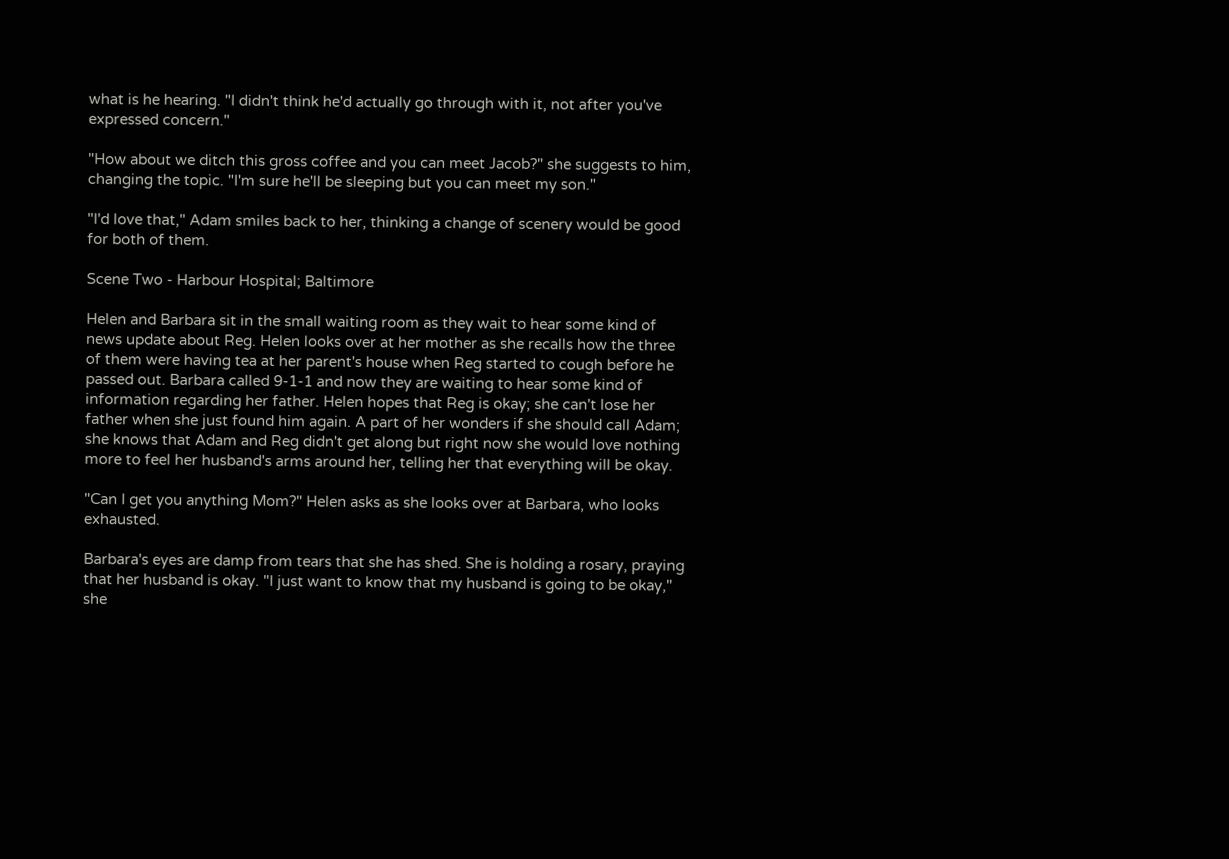what is he hearing. "I didn't think he'd actually go through with it, not after you've expressed concern."

"How about we ditch this gross coffee and you can meet Jacob?" she suggests to him, changing the topic. "I'm sure he'll be sleeping but you can meet my son."

"I'd love that," Adam smiles back to her, thinking a change of scenery would be good for both of them.

Scene Two - Harbour Hospital; Baltimore

Helen and Barbara sit in the small waiting room as they wait to hear some kind of news update about Reg. Helen looks over at her mother as she recalls how the three of them were having tea at her parent's house when Reg started to cough before he passed out. Barbara called 9-1-1 and now they are waiting to hear some kind of information regarding her father. Helen hopes that Reg is okay; she can't lose her father when she just found him again. A part of her wonders if she should call Adam; she knows that Adam and Reg didn't get along but right now she would love nothing more to feel her husband's arms around her, telling her that everything will be okay.

"Can I get you anything Mom?" Helen asks as she looks over at Barbara, who looks exhausted.

Barbara's eyes are damp from tears that she has shed. She is holding a rosary, praying that her husband is okay. "I just want to know that my husband is going to be okay," she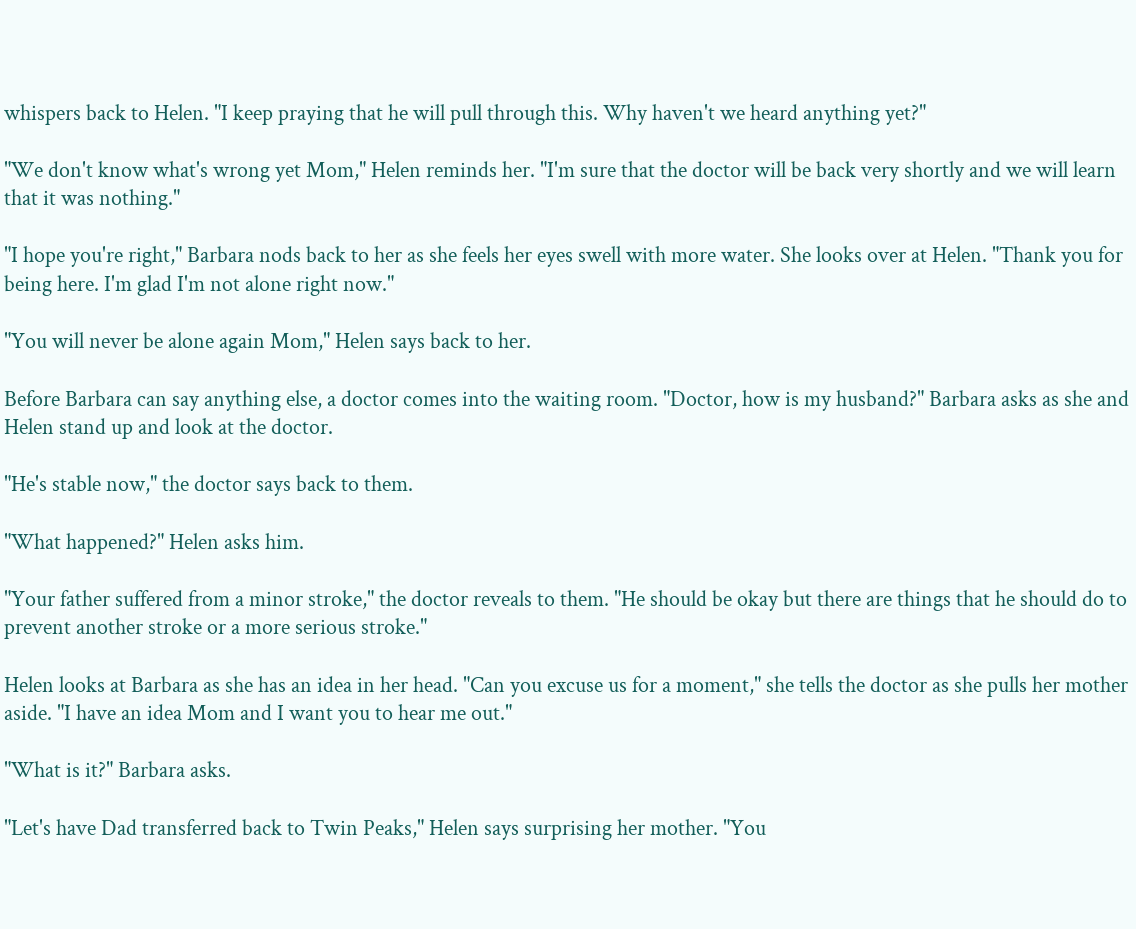whispers back to Helen. "I keep praying that he will pull through this. Why haven't we heard anything yet?"

"We don't know what's wrong yet Mom," Helen reminds her. "I'm sure that the doctor will be back very shortly and we will learn that it was nothing."

"I hope you're right," Barbara nods back to her as she feels her eyes swell with more water. She looks over at Helen. "Thank you for being here. I'm glad I'm not alone right now."

"You will never be alone again Mom," Helen says back to her.

Before Barbara can say anything else, a doctor comes into the waiting room. "Doctor, how is my husband?" Barbara asks as she and Helen stand up and look at the doctor.

"He's stable now," the doctor says back to them.

"What happened?" Helen asks him.

"Your father suffered from a minor stroke," the doctor reveals to them. "He should be okay but there are things that he should do to prevent another stroke or a more serious stroke."

Helen looks at Barbara as she has an idea in her head. "Can you excuse us for a moment," she tells the doctor as she pulls her mother aside. "I have an idea Mom and I want you to hear me out."

"What is it?" Barbara asks.

"Let's have Dad transferred back to Twin Peaks," Helen says surprising her mother. "You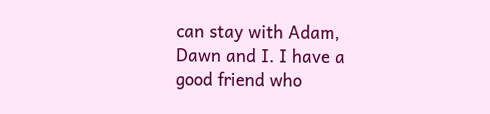can stay with Adam, Dawn and I. I have a good friend who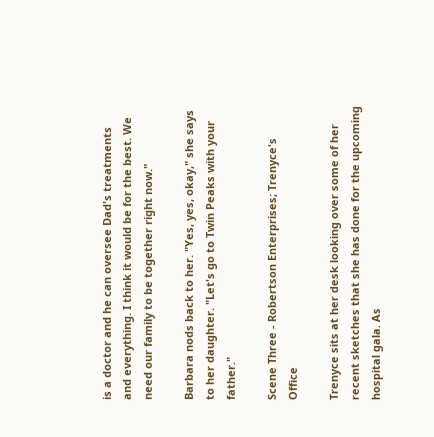is a doctor and he can oversee Dad's treatments and everything. I think it would be for the best. We need our family to be together right now."

Barbara nods back to her. "Yes, yes, okay," she says to her daughter. "Let's go to Twin Peaks with your father."

Scene Three - Robertson Enterprises; Trenyce's Office

Trenyce sits at her desk looking over some of her recent sketches that she has done for the upcoming hospital gala. As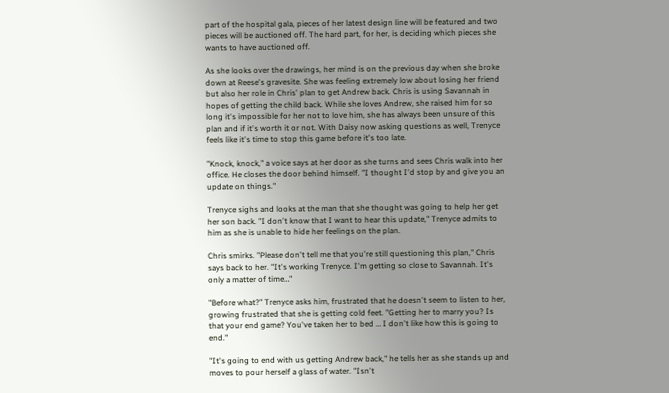part of the hospital gala, pieces of her latest design line will be featured and two pieces will be auctioned off. The hard part, for her, is deciding which pieces she wants to have auctioned off.

As she looks over the drawings, her mind is on the previous day when she broke down at Reese's gravesite. She was feeling extremely low about losing her friend but also her role in Chris' plan to get Andrew back. Chris is using Savannah in hopes of getting the child back. While she loves Andrew, she raised him for so long it's impossible for her not to love him, she has always been unsure of this plan and if it's worth it or not. With Daisy now asking questions as well, Trenyce feels like it's time to stop this game before it's too late.

"Knock, knock," a voice says at her door as she turns and sees Chris walk into her office. He closes the door behind himself. "I thought I'd stop by and give you an update on things."

Trenyce sighs and looks at the man that she thought was going to help her get her son back. "I don't know that I want to hear this update," Trenyce admits to him as she is unable to hide her feelings on the plan.

Chris smirks. "Please don't tell me that you're still questioning this plan," Chris says back to her. "It's working Trenyce. I'm getting so close to Savannah. It's only a matter of time…"

"Before what?" Trenyce asks him, frustrated that he doesn't seem to listen to her, growing frustrated that she is getting cold feet. "Getting her to marry you? Is that your end game? You've taken her to bed … I don't like how this is going to end."

"It's going to end with us getting Andrew back," he tells her as she stands up and moves to pour herself a glass of water. "Isn't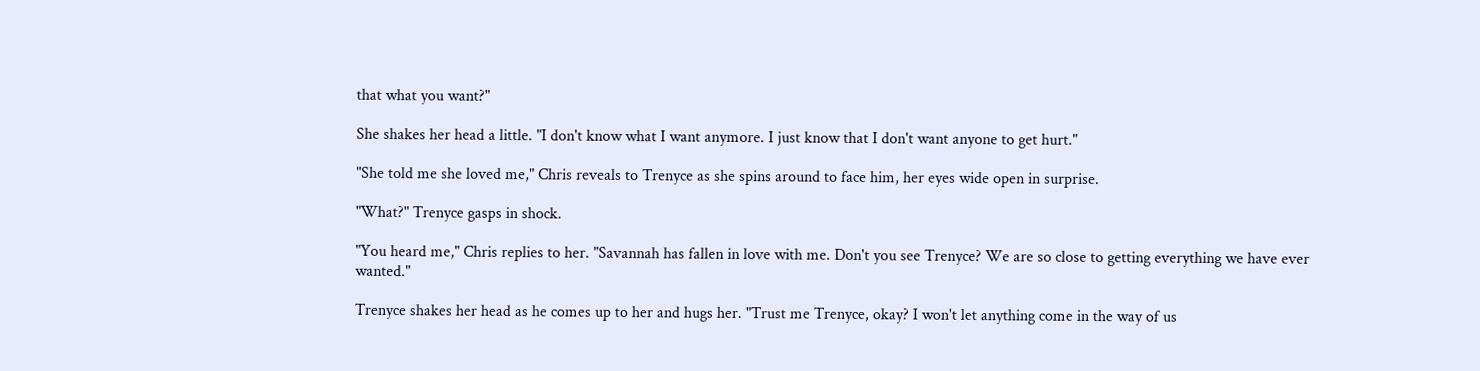that what you want?"

She shakes her head a little. "I don't know what I want anymore. I just know that I don't want anyone to get hurt."

"She told me she loved me," Chris reveals to Trenyce as she spins around to face him, her eyes wide open in surprise.

"What?" Trenyce gasps in shock.

"You heard me," Chris replies to her. "Savannah has fallen in love with me. Don't you see Trenyce? We are so close to getting everything we have ever wanted."

Trenyce shakes her head as he comes up to her and hugs her. "Trust me Trenyce, okay? I won't let anything come in the way of us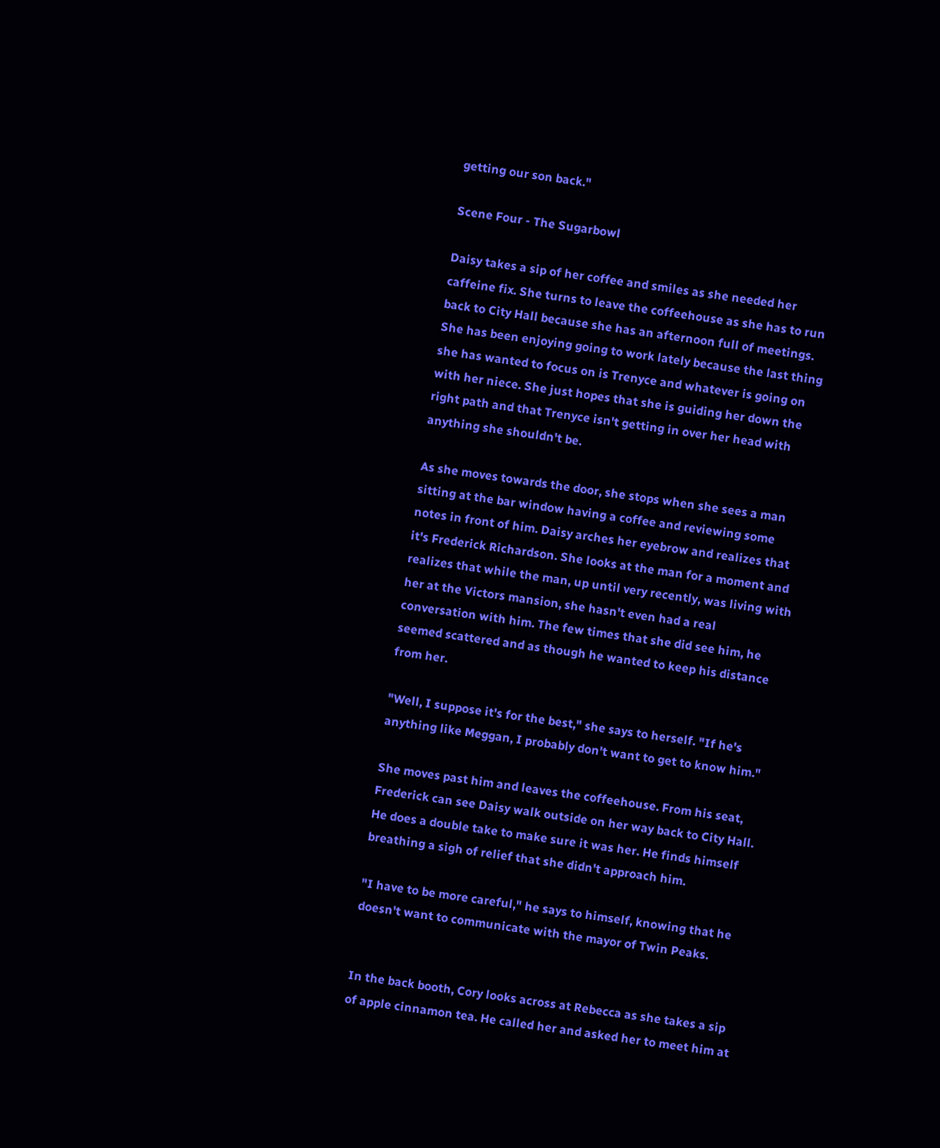getting our son back."

Scene Four - The Sugarbowl

Daisy takes a sip of her coffee and smiles as she needed her caffeine fix. She turns to leave the coffeehouse as she has to run back to City Hall because she has an afternoon full of meetings. She has been enjoying going to work lately because the last thing she has wanted to focus on is Trenyce and whatever is going on with her niece. She just hopes that she is guiding her down the right path and that Trenyce isn't getting in over her head with anything she shouldn't be.

As she moves towards the door, she stops when she sees a man sitting at the bar window having a coffee and reviewing some notes in front of him. Daisy arches her eyebrow and realizes that it's Frederick Richardson. She looks at the man for a moment and realizes that while the man, up until very recently, was living with her at the Victors mansion, she hasn't even had a real conversation with him. The few times that she did see him, he seemed scattered and as though he wanted to keep his distance from her.

"Well, I suppose it's for the best," she says to herself. "If he's anything like Meggan, I probably don't want to get to know him."

She moves past him and leaves the coffeehouse. From his seat, Frederick can see Daisy walk outside on her way back to City Hall. He does a double take to make sure it was her. He finds himself breathing a sigh of relief that she didn't approach him.

"I have to be more careful," he says to himself, knowing that he doesn't want to communicate with the mayor of Twin Peaks.


In the back booth, Cory looks across at Rebecca as she takes a sip of apple cinnamon tea. He called her and asked her to meet him at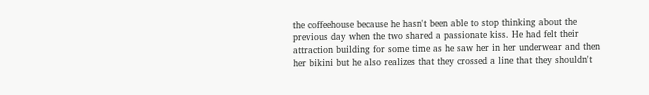the coffeehouse because he hasn't been able to stop thinking about the previous day when the two shared a passionate kiss. He had felt their attraction building for some time as he saw her in her underwear and then her bikini but he also realizes that they crossed a line that they shouldn't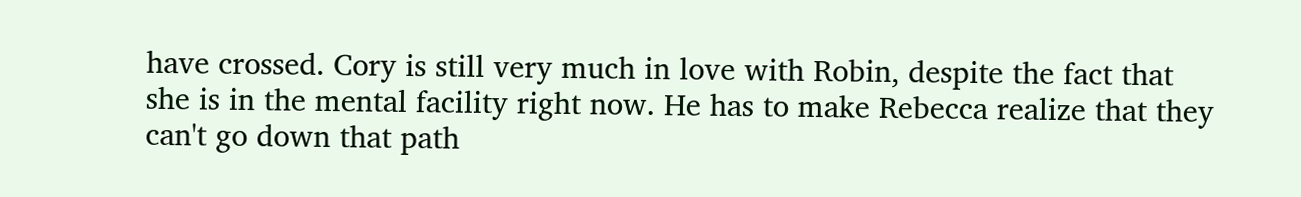have crossed. Cory is still very much in love with Robin, despite the fact that she is in the mental facility right now. He has to make Rebecca realize that they can't go down that path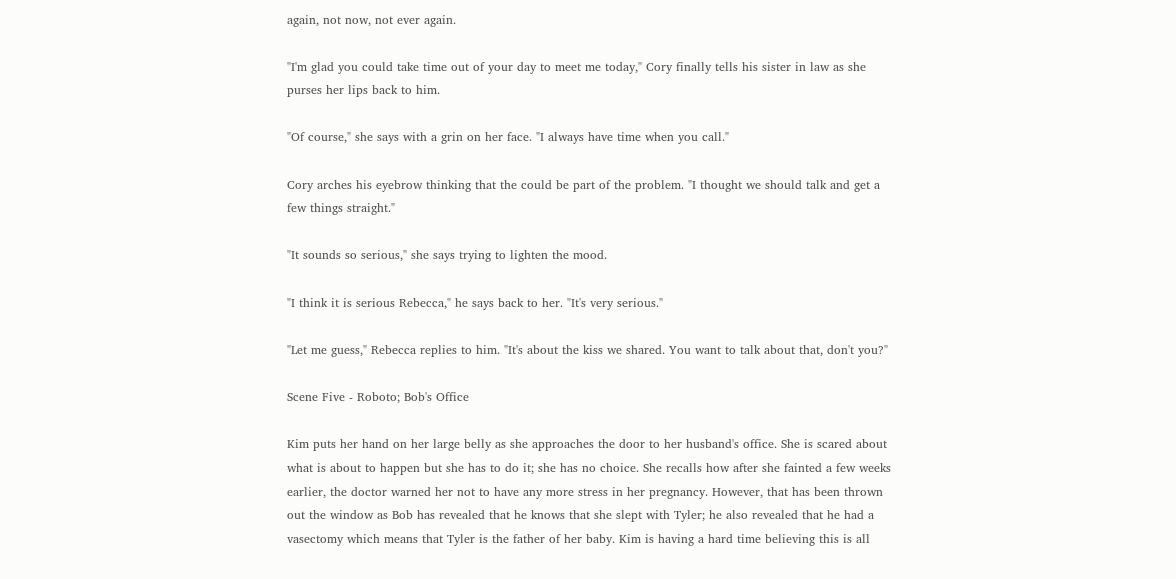again, not now, not ever again.

"I'm glad you could take time out of your day to meet me today," Cory finally tells his sister in law as she purses her lips back to him.

"Of course," she says with a grin on her face. "I always have time when you call."

Cory arches his eyebrow thinking that the could be part of the problem. "I thought we should talk and get a few things straight."

"It sounds so serious," she says trying to lighten the mood.

"I think it is serious Rebecca," he says back to her. "It's very serious."

"Let me guess," Rebecca replies to him. "It's about the kiss we shared. You want to talk about that, don't you?"

Scene Five - Roboto; Bob's Office

Kim puts her hand on her large belly as she approaches the door to her husband's office. She is scared about what is about to happen but she has to do it; she has no choice. She recalls how after she fainted a few weeks earlier, the doctor warned her not to have any more stress in her pregnancy. However, that has been thrown out the window as Bob has revealed that he knows that she slept with Tyler; he also revealed that he had a vasectomy which means that Tyler is the father of her baby. Kim is having a hard time believing this is all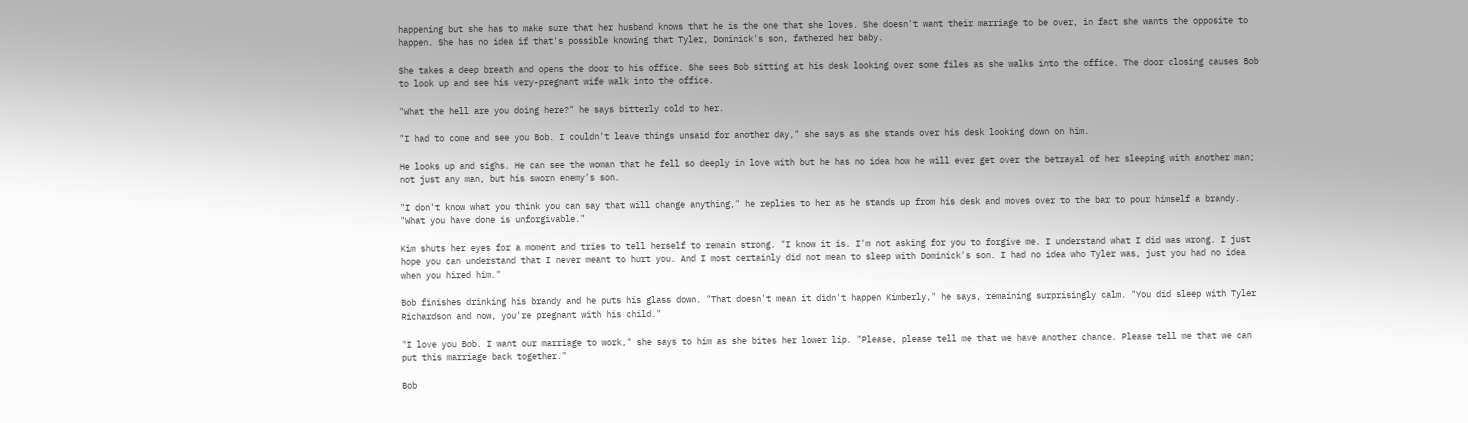happening but she has to make sure that her husband knows that he is the one that she loves. She doesn't want their marriage to be over, in fact she wants the opposite to happen. She has no idea if that's possible knowing that Tyler, Dominick's son, fathered her baby.

She takes a deep breath and opens the door to his office. She sees Bob sitting at his desk looking over some files as she walks into the office. The door closing causes Bob to look up and see his very-pregnant wife walk into the office.

"What the hell are you doing here?" he says bitterly cold to her.

"I had to come and see you Bob. I couldn't leave things unsaid for another day," she says as she stands over his desk looking down on him.

He looks up and sighs. He can see the woman that he fell so deeply in love with but he has no idea how he will ever get over the betrayal of her sleeping with another man; not just any man, but his sworn enemy's son.

"I don't know what you think you can say that will change anything," he replies to her as he stands up from his desk and moves over to the bar to pour himself a brandy. "What you have done is unforgivable."

Kim shuts her eyes for a moment and tries to tell herself to remain strong. "I know it is. I'm not asking for you to forgive me. I understand what I did was wrong. I just hope you can understand that I never meant to hurt you. And I most certainly did not mean to sleep with Dominick's son. I had no idea who Tyler was, just you had no idea when you hired him."

Bob finishes drinking his brandy and he puts his glass down. "That doesn't mean it didn't happen Kimberly," he says, remaining surprisingly calm. "You did sleep with Tyler Richardson and now, you're pregnant with his child."

"I love you Bob. I want our marriage to work," she says to him as she bites her lower lip. "Please, please tell me that we have another chance. Please tell me that we can put this marriage back together."

Bob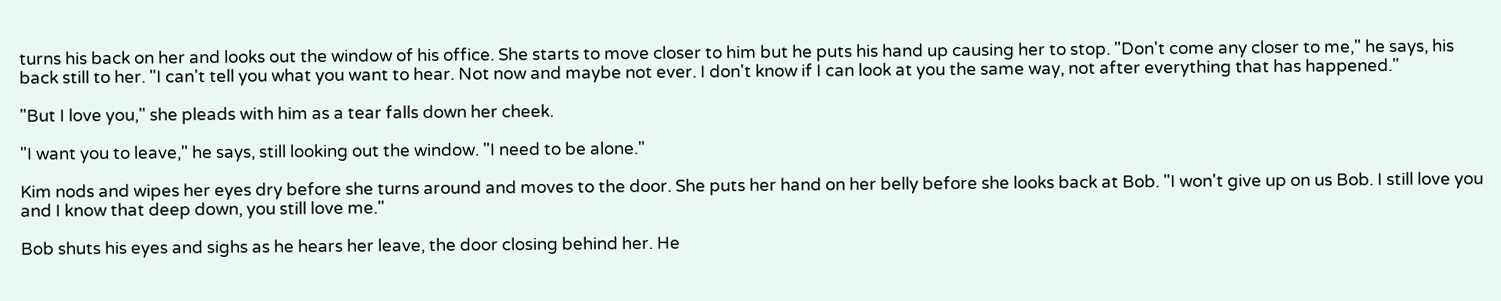turns his back on her and looks out the window of his office. She starts to move closer to him but he puts his hand up causing her to stop. "Don't come any closer to me," he says, his back still to her. "I can't tell you what you want to hear. Not now and maybe not ever. I don't know if I can look at you the same way, not after everything that has happened."

"But I love you," she pleads with him as a tear falls down her cheek.

"I want you to leave," he says, still looking out the window. "I need to be alone."

Kim nods and wipes her eyes dry before she turns around and moves to the door. She puts her hand on her belly before she looks back at Bob. "I won't give up on us Bob. I still love you and I know that deep down, you still love me."

Bob shuts his eyes and sighs as he hears her leave, the door closing behind her. He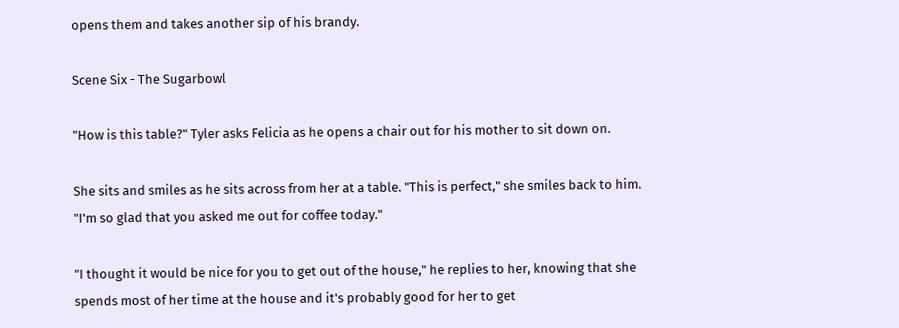opens them and takes another sip of his brandy.

Scene Six - The Sugarbowl

"How is this table?" Tyler asks Felicia as he opens a chair out for his mother to sit down on.

She sits and smiles as he sits across from her at a table. "This is perfect," she smiles back to him. "I'm so glad that you asked me out for coffee today."

"I thought it would be nice for you to get out of the house," he replies to her, knowing that she spends most of her time at the house and it's probably good for her to get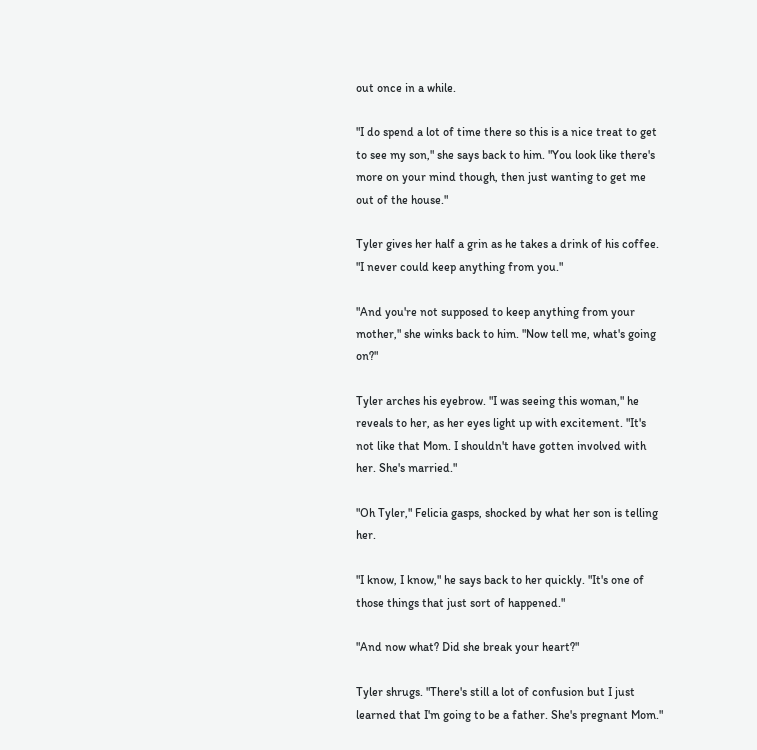out once in a while.

"I do spend a lot of time there so this is a nice treat to get to see my son," she says back to him. "You look like there's more on your mind though, then just wanting to get me out of the house."

Tyler gives her half a grin as he takes a drink of his coffee. "I never could keep anything from you."

"And you're not supposed to keep anything from your mother," she winks back to him. "Now tell me, what's going on?"

Tyler arches his eyebrow. "I was seeing this woman," he reveals to her, as her eyes light up with excitement. "It's not like that Mom. I shouldn't have gotten involved with her. She's married."

"Oh Tyler," Felicia gasps, shocked by what her son is telling her.

"I know, I know," he says back to her quickly. "It's one of those things that just sort of happened."

"And now what? Did she break your heart?"

Tyler shrugs. "There's still a lot of confusion but I just learned that I'm going to be a father. She's pregnant Mom."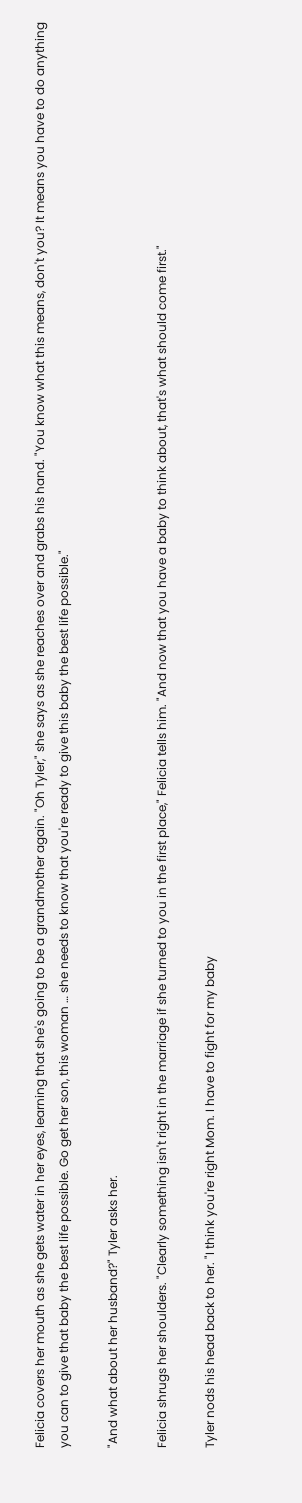Felicia covers her mouth as she gets water in her eyes, learning that she's going to be a grandmother again. "Oh Tyler," she says as she reaches over and grabs his hand. "You know what this means, don't you? It means you have to do anything you can to give that baby the best life possible. Go get her son, this woman … she needs to know that you're ready to give this baby the best life possible."

"And what about her husband?" Tyler asks her.

Felicia shrugs her shoulders. "Clearly something isn't right in the marriage if she turned to you in the first place," Felicia tells him. "And now that you have a baby to think about, that's what should come first."

Tyler nods his head back to her. "I think you're right Mom. I have to fight for my baby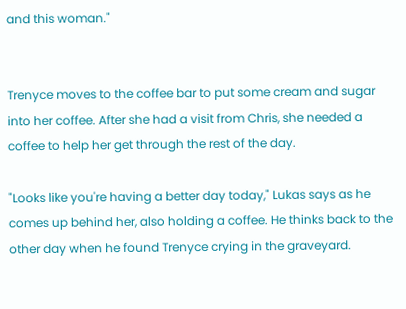and this woman."


Trenyce moves to the coffee bar to put some cream and sugar into her coffee. After she had a visit from Chris, she needed a coffee to help her get through the rest of the day.

"Looks like you're having a better day today," Lukas says as he comes up behind her, also holding a coffee. He thinks back to the other day when he found Trenyce crying in the graveyard.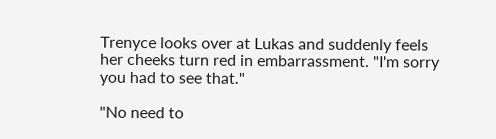Trenyce looks over at Lukas and suddenly feels her cheeks turn red in embarrassment. "I'm sorry you had to see that."

"No need to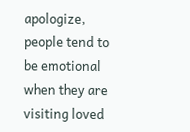apologize, people tend to be emotional when they are visiting loved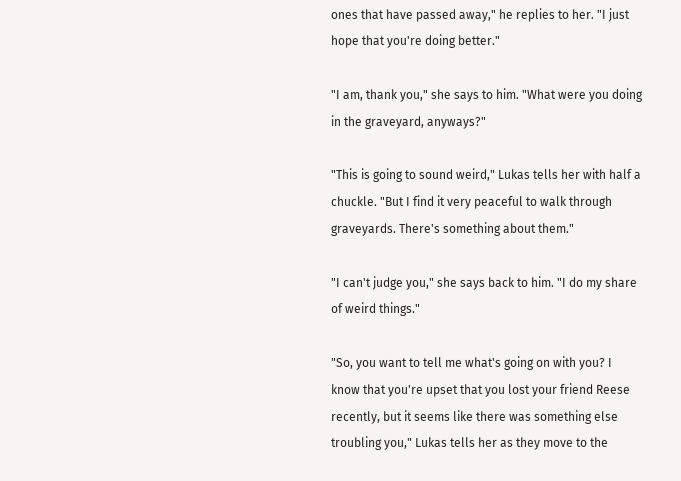ones that have passed away," he replies to her. "I just hope that you're doing better."

"I am, thank you," she says to him. "What were you doing in the graveyard, anyways?"

"This is going to sound weird," Lukas tells her with half a chuckle. "But I find it very peaceful to walk through graveyards. There's something about them."

"I can't judge you," she says back to him. "I do my share of weird things."

"So, you want to tell me what's going on with you? I know that you're upset that you lost your friend Reese recently, but it seems like there was something else troubling you," Lukas tells her as they move to the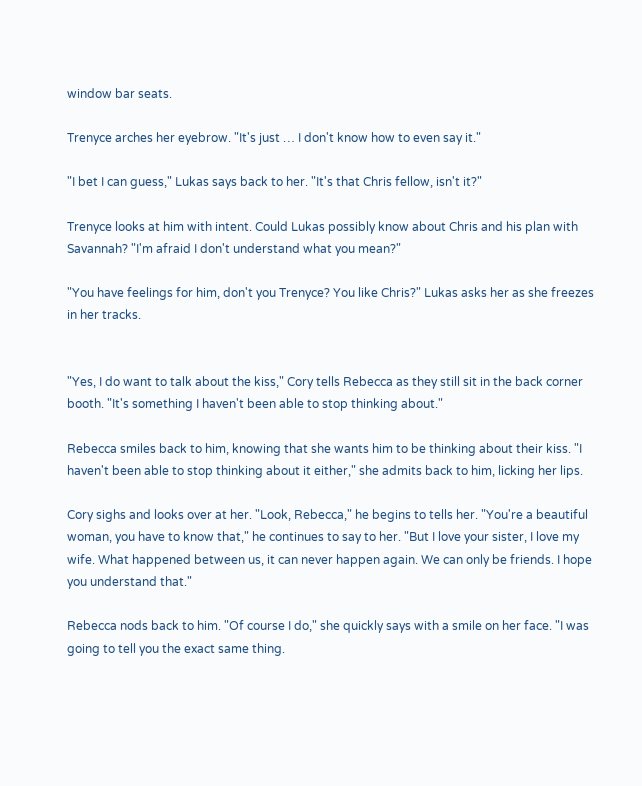window bar seats.

Trenyce arches her eyebrow. "It's just … I don't know how to even say it."

"I bet I can guess," Lukas says back to her. "It's that Chris fellow, isn't it?"

Trenyce looks at him with intent. Could Lukas possibly know about Chris and his plan with Savannah? "I'm afraid I don't understand what you mean?"

"You have feelings for him, don't you Trenyce? You like Chris?" Lukas asks her as she freezes in her tracks.


"Yes, I do want to talk about the kiss," Cory tells Rebecca as they still sit in the back corner booth. "It's something I haven't been able to stop thinking about."

Rebecca smiles back to him, knowing that she wants him to be thinking about their kiss. "I haven't been able to stop thinking about it either," she admits back to him, licking her lips.

Cory sighs and looks over at her. "Look, Rebecca," he begins to tells her. "You're a beautiful woman, you have to know that," he continues to say to her. "But I love your sister, I love my wife. What happened between us, it can never happen again. We can only be friends. I hope you understand that."

Rebecca nods back to him. "Of course I do," she quickly says with a smile on her face. "I was going to tell you the exact same thing.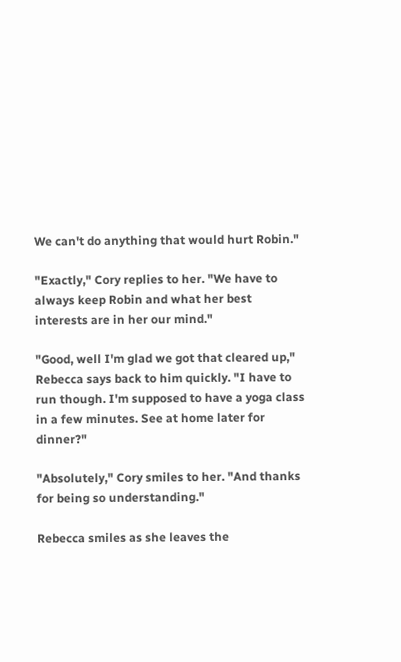We can't do anything that would hurt Robin."

"Exactly," Cory replies to her. "We have to always keep Robin and what her best interests are in her our mind."

"Good, well I'm glad we got that cleared up," Rebecca says back to him quickly. "I have to run though. I'm supposed to have a yoga class in a few minutes. See at home later for dinner?"

"Absolutely," Cory smiles to her. "And thanks for being so understanding."

Rebecca smiles as she leaves the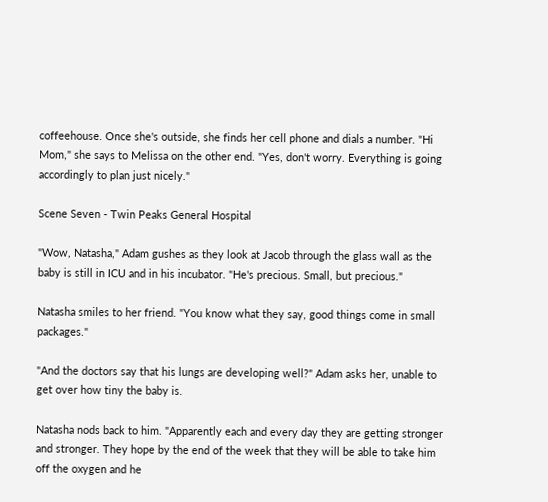coffeehouse. Once she's outside, she finds her cell phone and dials a number. "Hi Mom," she says to Melissa on the other end. "Yes, don't worry. Everything is going accordingly to plan just nicely."

Scene Seven - Twin Peaks General Hospital

"Wow, Natasha," Adam gushes as they look at Jacob through the glass wall as the baby is still in ICU and in his incubator. "He's precious. Small, but precious."

Natasha smiles to her friend. "You know what they say, good things come in small packages."

"And the doctors say that his lungs are developing well?" Adam asks her, unable to get over how tiny the baby is.

Natasha nods back to him. "Apparently each and every day they are getting stronger and stronger. They hope by the end of the week that they will be able to take him off the oxygen and he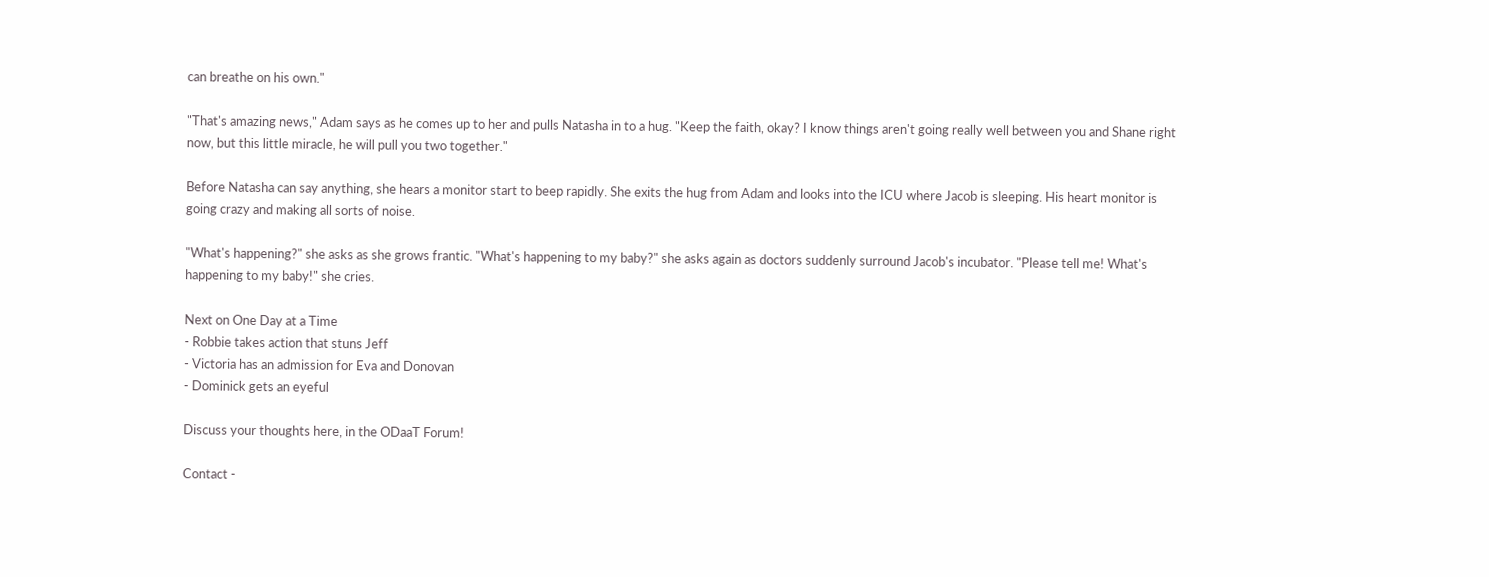can breathe on his own."

"That's amazing news," Adam says as he comes up to her and pulls Natasha in to a hug. "Keep the faith, okay? I know things aren't going really well between you and Shane right now, but this little miracle, he will pull you two together."

Before Natasha can say anything, she hears a monitor start to beep rapidly. She exits the hug from Adam and looks into the ICU where Jacob is sleeping. His heart monitor is going crazy and making all sorts of noise.

"What's happening?" she asks as she grows frantic. "What's happening to my baby?" she asks again as doctors suddenly surround Jacob's incubator. "Please tell me! What's happening to my baby!" she cries.

Next on One Day at a Time
- Robbie takes action that stuns Jeff
- Victoria has an admission for Eva and Donovan
- Dominick gets an eyeful

Discuss your thoughts here, in the ODaaT Forum!

Contact -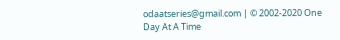odaatseries@gmail.com | © 2002-2020 One Day At A Time